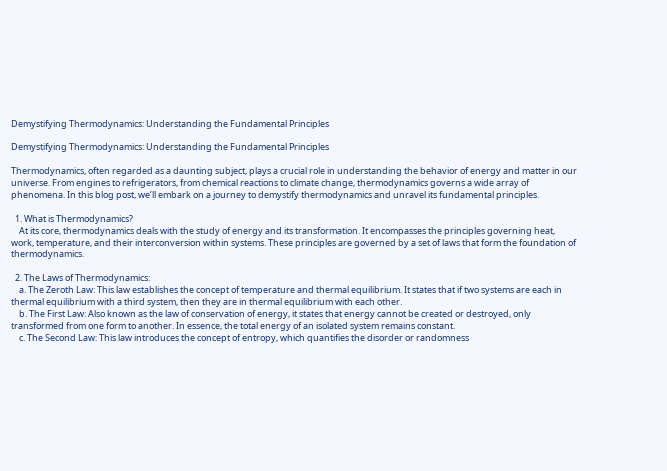Demystifying Thermodynamics: Understanding the Fundamental Principles

Demystifying Thermodynamics: Understanding the Fundamental Principles

Thermodynamics, often regarded as a daunting subject, plays a crucial role in understanding the behavior of energy and matter in our universe. From engines to refrigerators, from chemical reactions to climate change, thermodynamics governs a wide array of phenomena. In this blog post, we’ll embark on a journey to demystify thermodynamics and unravel its fundamental principles.

  1. What is Thermodynamics?
    At its core, thermodynamics deals with the study of energy and its transformation. It encompasses the principles governing heat, work, temperature, and their interconversion within systems. These principles are governed by a set of laws that form the foundation of thermodynamics.

  2. The Laws of Thermodynamics:
    a. The Zeroth Law: This law establishes the concept of temperature and thermal equilibrium. It states that if two systems are each in thermal equilibrium with a third system, then they are in thermal equilibrium with each other.
    b. The First Law: Also known as the law of conservation of energy, it states that energy cannot be created or destroyed, only transformed from one form to another. In essence, the total energy of an isolated system remains constant.
    c. The Second Law: This law introduces the concept of entropy, which quantifies the disorder or randomness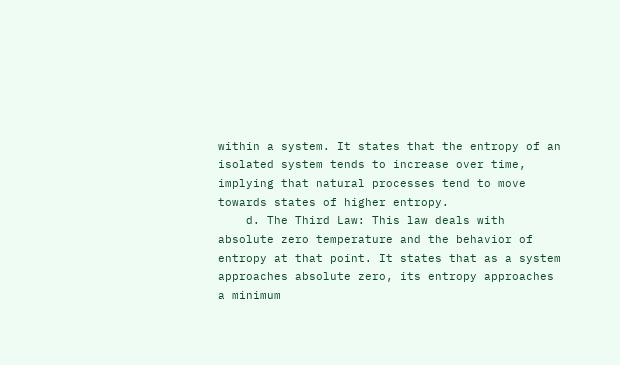within a system. It states that the entropy of an isolated system tends to increase over time, implying that natural processes tend to move towards states of higher entropy.
    d. The Third Law: This law deals with absolute zero temperature and the behavior of entropy at that point. It states that as a system approaches absolute zero, its entropy approaches a minimum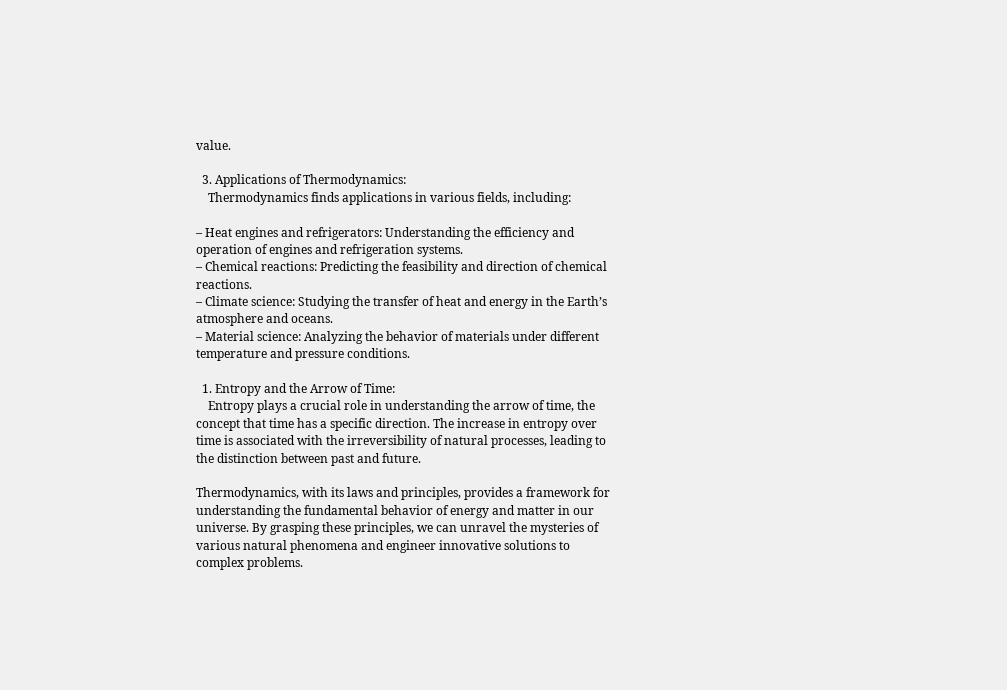value.

  3. Applications of Thermodynamics:
    Thermodynamics finds applications in various fields, including:

– Heat engines and refrigerators: Understanding the efficiency and operation of engines and refrigeration systems.
– Chemical reactions: Predicting the feasibility and direction of chemical reactions.
– Climate science: Studying the transfer of heat and energy in the Earth’s atmosphere and oceans.
– Material science: Analyzing the behavior of materials under different temperature and pressure conditions.

  1. Entropy and the Arrow of Time:
    Entropy plays a crucial role in understanding the arrow of time, the concept that time has a specific direction. The increase in entropy over time is associated with the irreversibility of natural processes, leading to the distinction between past and future.

Thermodynamics, with its laws and principles, provides a framework for understanding the fundamental behavior of energy and matter in our universe. By grasping these principles, we can unravel the mysteries of various natural phenomena and engineer innovative solutions to complex problems.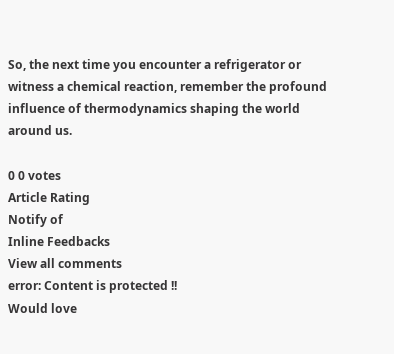So, the next time you encounter a refrigerator or witness a chemical reaction, remember the profound influence of thermodynamics shaping the world around us.

0 0 votes
Article Rating
Notify of
Inline Feedbacks
View all comments
error: Content is protected !!
Would love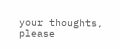your thoughts, please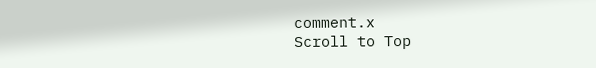comment.x
Scroll to Top